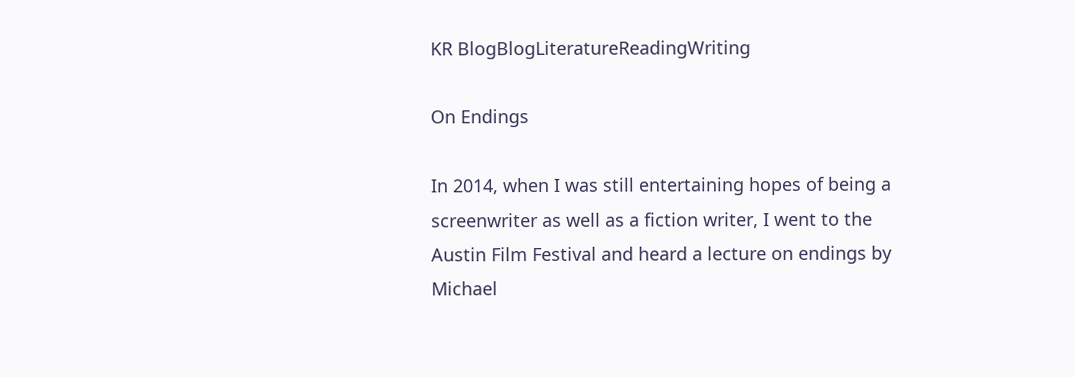KR BlogBlogLiteratureReadingWriting

On Endings

In 2014, when I was still entertaining hopes of being a screenwriter as well as a fiction writer, I went to the Austin Film Festival and heard a lecture on endings by Michael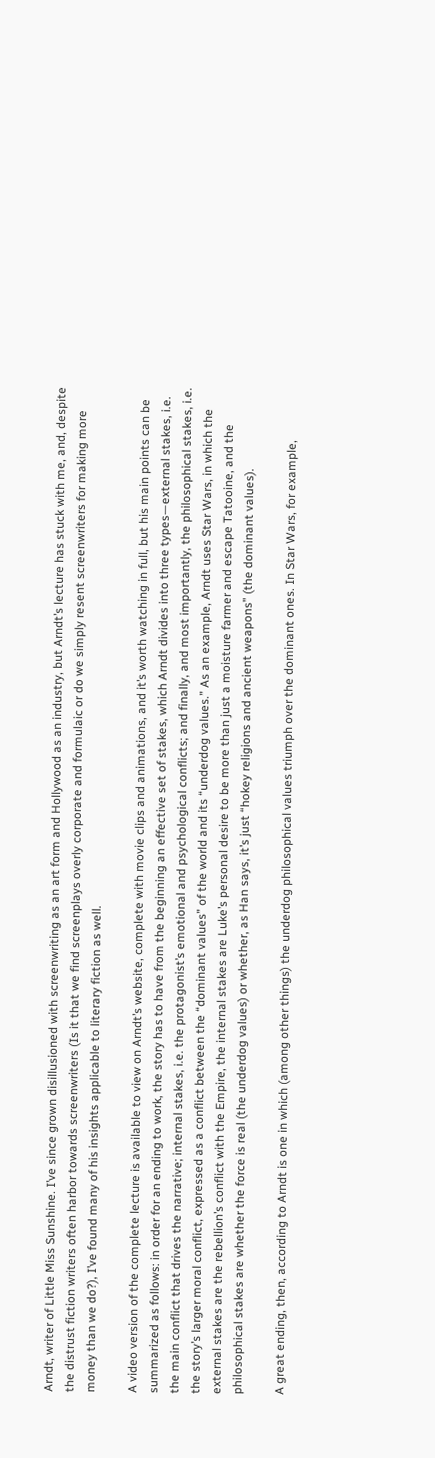Arndt, writer of Little Miss Sunshine. I’ve since grown disillusioned with screenwriting as an art form and Hollywood as an industry, but Arndt’s lecture has stuck with me, and, despite the distrust fiction writers often harbor towards screenwriters (Is it that we find screenplays overly corporate and formulaic or do we simply resent screenwriters for making more money than we do?), I’ve found many of his insights applicable to literary fiction as well.

A video version of the complete lecture is available to view on Arndt’s website, complete with movie clips and animations, and it’s worth watching in full, but his main points can be summarized as follows: in order for an ending to work, the story has to have from the beginning an effective set of stakes, which Arndt divides into three types—external stakes, i.e. the main conflict that drives the narrative; internal stakes, i.e. the protagonist’s emotional and psychological conflicts; and finally, and most importantly, the philosophical stakes, i.e. the story’s larger moral conflict, expressed as a conflict between the “dominant values” of the world and its “underdog values.” As an example, Arndt uses Star Wars, in which the external stakes are the rebellion’s conflict with the Empire, the internal stakes are Luke’s personal desire to be more than just a moisture farmer and escape Tatooine, and the philosophical stakes are whether the force is real (the underdog values) or whether, as Han says, it’s just “hokey religions and ancient weapons” (the dominant values).

A great ending, then, according to Arndt is one in which (among other things) the underdog philosophical values triumph over the dominant ones. In Star Wars, for example,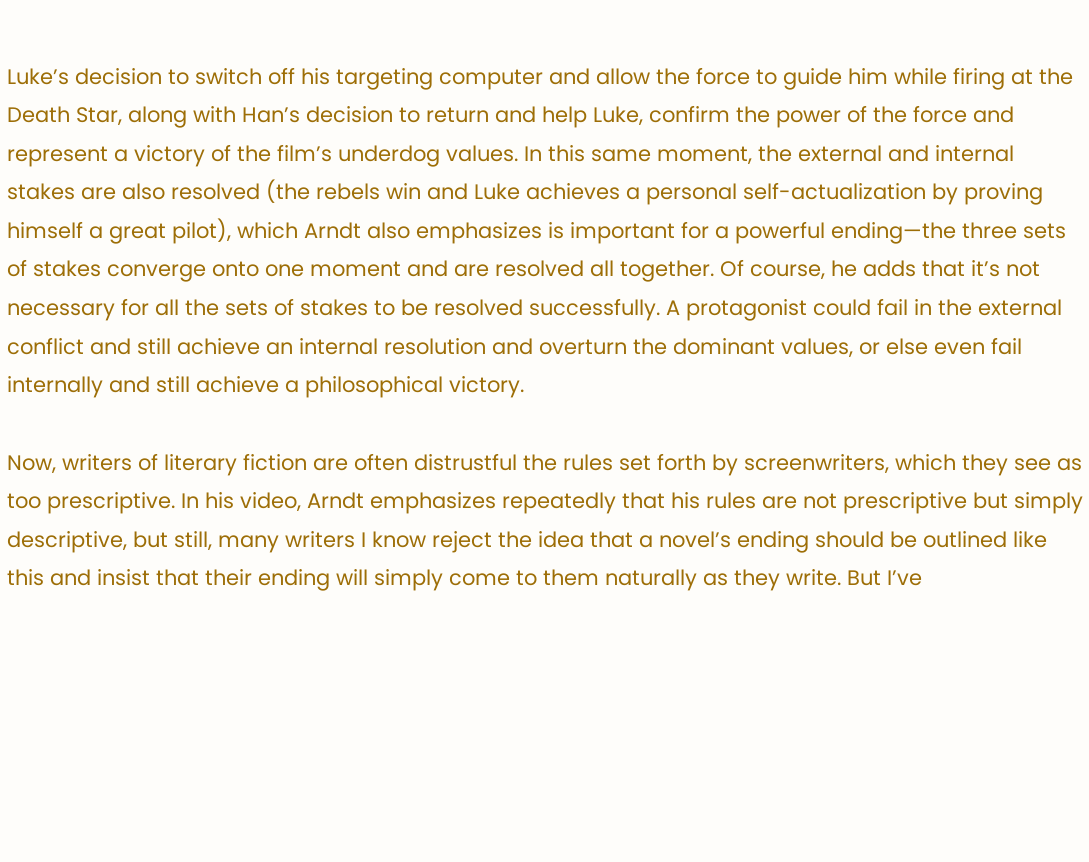Luke’s decision to switch off his targeting computer and allow the force to guide him while firing at the Death Star, along with Han’s decision to return and help Luke, confirm the power of the force and represent a victory of the film’s underdog values. In this same moment, the external and internal stakes are also resolved (the rebels win and Luke achieves a personal self-actualization by proving himself a great pilot), which Arndt also emphasizes is important for a powerful ending—the three sets of stakes converge onto one moment and are resolved all together. Of course, he adds that it’s not necessary for all the sets of stakes to be resolved successfully. A protagonist could fail in the external conflict and still achieve an internal resolution and overturn the dominant values, or else even fail internally and still achieve a philosophical victory.

Now, writers of literary fiction are often distrustful the rules set forth by screenwriters, which they see as too prescriptive. In his video, Arndt emphasizes repeatedly that his rules are not prescriptive but simply descriptive, but still, many writers I know reject the idea that a novel’s ending should be outlined like this and insist that their ending will simply come to them naturally as they write. But I’ve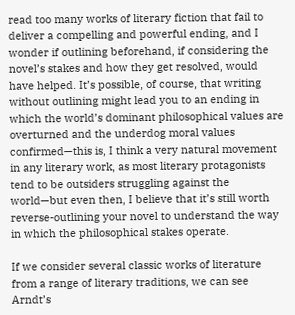read too many works of literary fiction that fail to deliver a compelling and powerful ending, and I wonder if outlining beforehand, if considering the novel’s stakes and how they get resolved, would have helped. It’s possible, of course, that writing without outlining might lead you to an ending in which the world’s dominant philosophical values are overturned and the underdog moral values confirmed—this is, I think a very natural movement in any literary work, as most literary protagonists tend to be outsiders struggling against the world—but even then, I believe that it’s still worth reverse-outlining your novel to understand the way in which the philosophical stakes operate.

If we consider several classic works of literature from a range of literary traditions, we can see Arndt’s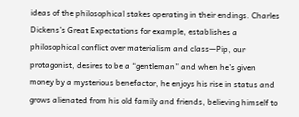ideas of the philosophical stakes operating in their endings. Charles Dickens’s Great Expectations for example, establishes a philosophical conflict over materialism and class—Pip, our protagonist, desires to be a “gentleman” and when he’s given money by a mysterious benefactor, he enjoys his rise in status and grows alienated from his old family and friends, believing himself to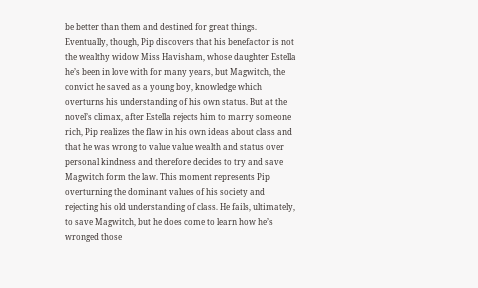be better than them and destined for great things. Eventually, though, Pip discovers that his benefactor is not the wealthy widow Miss Havisham, whose daughter Estella he’s been in love with for many years, but Magwitch, the convict he saved as a young boy, knowledge which overturns his understanding of his own status. But at the novel’s climax, after Estella rejects him to marry someone rich, Pip realizes the flaw in his own ideas about class and that he was wrong to value value wealth and status over personal kindness and therefore decides to try and save Magwitch form the law. This moment represents Pip overturning the dominant values of his society and rejecting his old understanding of class. He fails, ultimately, to save Magwitch, but he does come to learn how he’s wronged those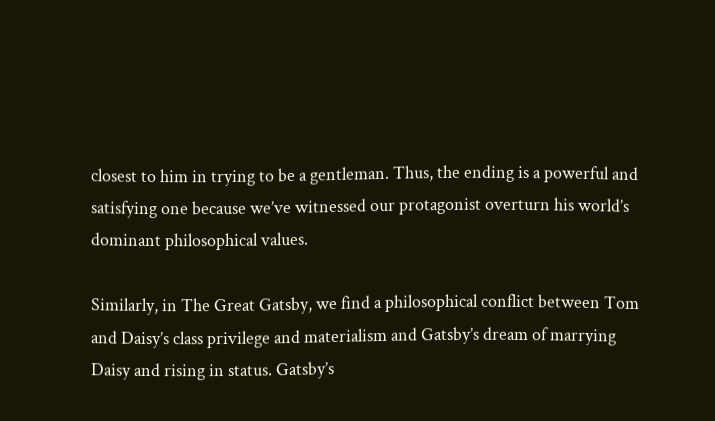closest to him in trying to be a gentleman. Thus, the ending is a powerful and satisfying one because we’ve witnessed our protagonist overturn his world’s dominant philosophical values.

Similarly, in The Great Gatsby, we find a philosophical conflict between Tom and Daisy’s class privilege and materialism and Gatsby’s dream of marrying Daisy and rising in status. Gatsby’s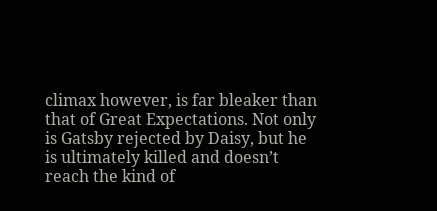climax however, is far bleaker than that of Great Expectations. Not only is Gatsby rejected by Daisy, but he is ultimately killed and doesn’t reach the kind of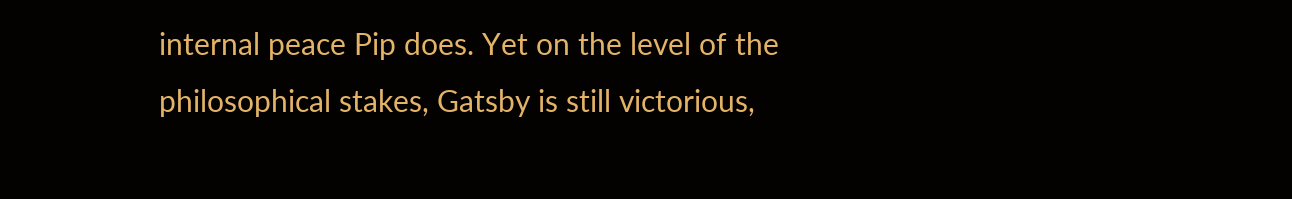internal peace Pip does. Yet on the level of the philosophical stakes, Gatsby is still victorious,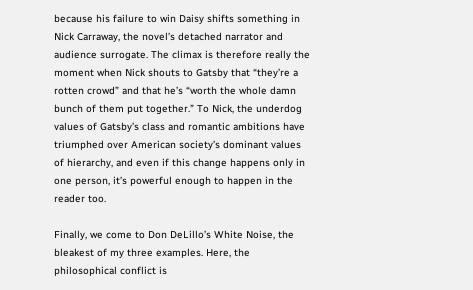because his failure to win Daisy shifts something in Nick Carraway, the novel’s detached narrator and audience surrogate. The climax is therefore really the moment when Nick shouts to Gatsby that “they’re a rotten crowd” and that he’s “worth the whole damn bunch of them put together.” To Nick, the underdog values of Gatsby’s class and romantic ambitions have triumphed over American society’s dominant values of hierarchy, and even if this change happens only in one person, it’s powerful enough to happen in the reader too.

Finally, we come to Don DeLillo’s White Noise, the bleakest of my three examples. Here, the philosophical conflict is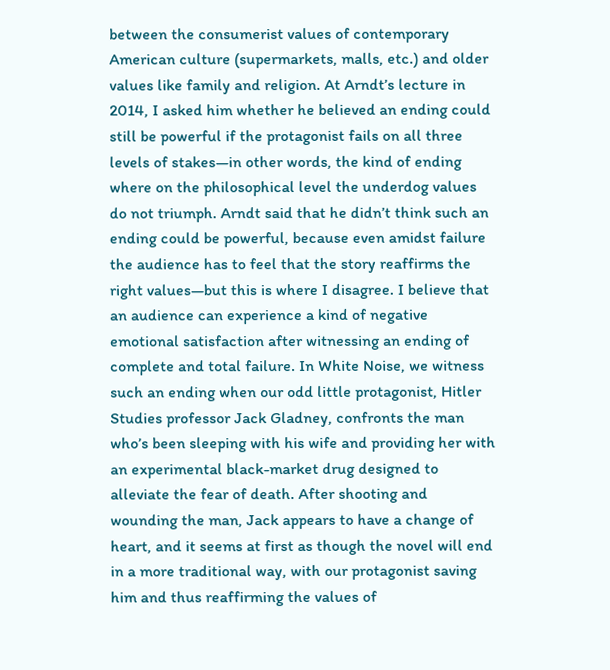between the consumerist values of contemporary American culture (supermarkets, malls, etc.) and older values like family and religion. At Arndt’s lecture in 2014, I asked him whether he believed an ending could still be powerful if the protagonist fails on all three levels of stakes—in other words, the kind of ending where on the philosophical level the underdog values do not triumph. Arndt said that he didn’t think such an ending could be powerful, because even amidst failure the audience has to feel that the story reaffirms the right values—but this is where I disagree. I believe that an audience can experience a kind of negative emotional satisfaction after witnessing an ending of complete and total failure. In White Noise, we witness such an ending when our odd little protagonist, Hitler Studies professor Jack Gladney, confronts the man who’s been sleeping with his wife and providing her with an experimental black-market drug designed to alleviate the fear of death. After shooting and wounding the man, Jack appears to have a change of heart, and it seems at first as though the novel will end in a more traditional way, with our protagonist saving him and thus reaffirming the values of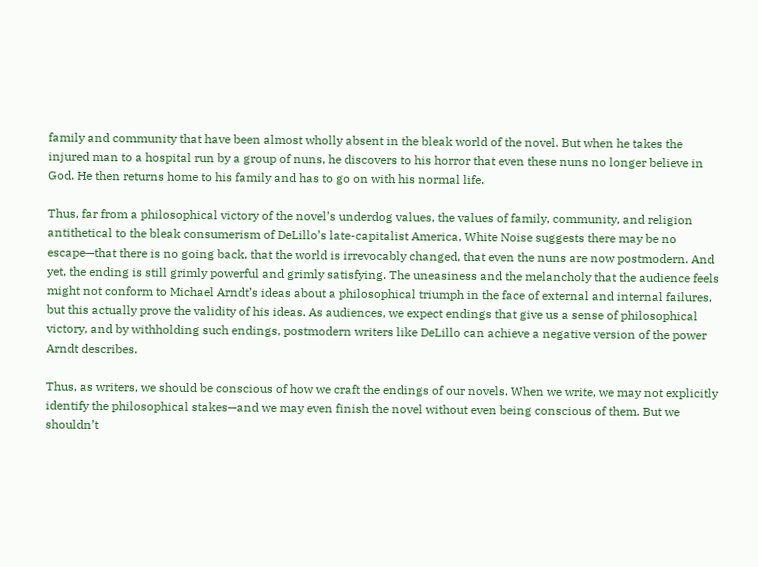family and community that have been almost wholly absent in the bleak world of the novel. But when he takes the injured man to a hospital run by a group of nuns, he discovers to his horror that even these nuns no longer believe in God. He then returns home to his family and has to go on with his normal life.

Thus, far from a philosophical victory of the novel’s underdog values, the values of family, community, and religion antithetical to the bleak consumerism of DeLillo’s late-capitalist America, White Noise suggests there may be no escape—that there is no going back, that the world is irrevocably changed, that even the nuns are now postmodern. And yet, the ending is still grimly powerful and grimly satisfying. The uneasiness and the melancholy that the audience feels might not conform to Michael Arndt’s ideas about a philosophical triumph in the face of external and internal failures, but this actually prove the validity of his ideas. As audiences, we expect endings that give us a sense of philosophical victory, and by withholding such endings, postmodern writers like DeLillo can achieve a negative version of the power Arndt describes.

Thus, as writers, we should be conscious of how we craft the endings of our novels. When we write, we may not explicitly identify the philosophical stakes—and we may even finish the novel without even being conscious of them. But we shouldn’t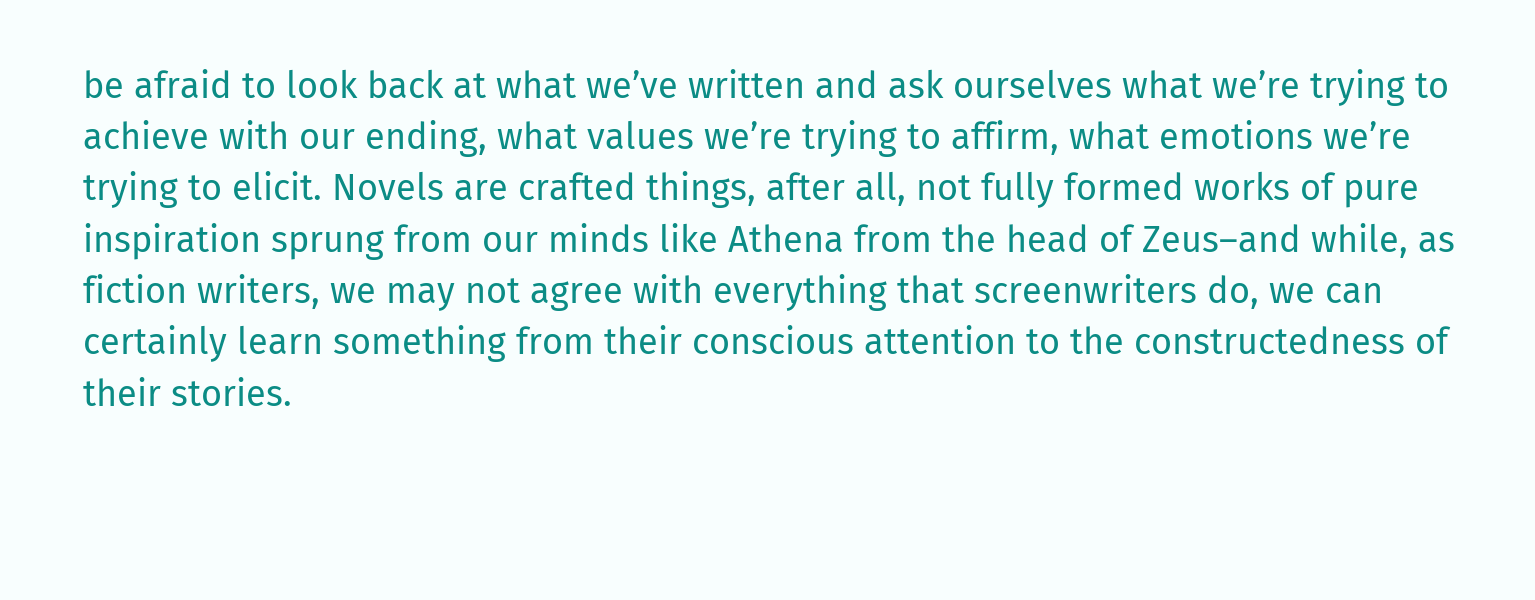be afraid to look back at what we’ve written and ask ourselves what we’re trying to achieve with our ending, what values we’re trying to affirm, what emotions we’re trying to elicit. Novels are crafted things, after all, not fully formed works of pure inspiration sprung from our minds like Athena from the head of Zeus–and while, as fiction writers, we may not agree with everything that screenwriters do, we can certainly learn something from their conscious attention to the constructedness of their stories.